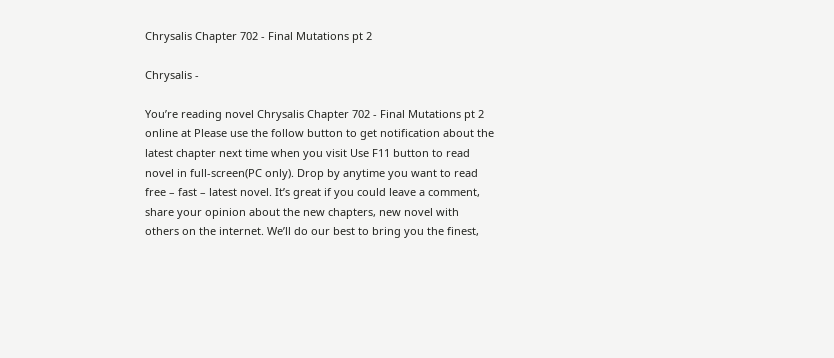Chrysalis Chapter 702 - Final Mutations pt 2

Chrysalis -

You’re reading novel Chrysalis Chapter 702 - Final Mutations pt 2 online at Please use the follow button to get notification about the latest chapter next time when you visit Use F11 button to read novel in full-screen(PC only). Drop by anytime you want to read free – fast – latest novel. It’s great if you could leave a comment, share your opinion about the new chapters, new novel with others on the internet. We’ll do our best to bring you the finest,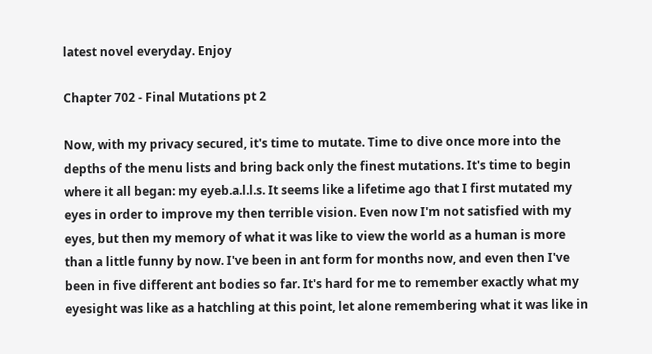latest novel everyday. Enjoy

Chapter 702 - Final Mutations pt 2

Now, with my privacy secured, it's time to mutate. Time to dive once more into the depths of the menu lists and bring back only the finest mutations. It's time to begin where it all began: my eyeb.a.l.l.s. It seems like a lifetime ago that I first mutated my eyes in order to improve my then terrible vision. Even now I'm not satisfied with my eyes, but then my memory of what it was like to view the world as a human is more than a little funny by now. I've been in ant form for months now, and even then I've been in five different ant bodies so far. It's hard for me to remember exactly what my eyesight was like as a hatchling at this point, let alone remembering what it was like in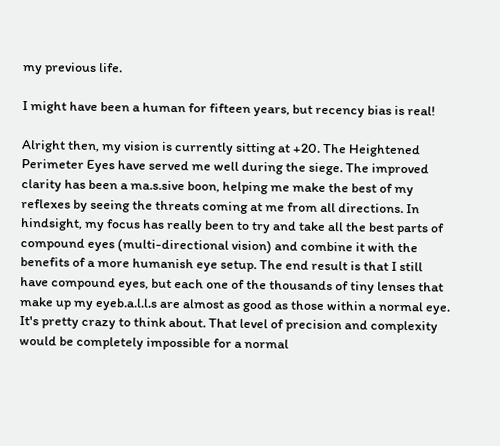my previous life.

I might have been a human for fifteen years, but recency bias is real!

Alright then, my vision is currently sitting at +20. The Heightened Perimeter Eyes have served me well during the siege. The improved clarity has been a ma.s.sive boon, helping me make the best of my reflexes by seeing the threats coming at me from all directions. In hindsight, my focus has really been to try and take all the best parts of compound eyes (multi-directional vision) and combine it with the benefits of a more humanish eye setup. The end result is that I still have compound eyes, but each one of the thousands of tiny lenses that make up my eyeb.a.l.l.s are almost as good as those within a normal eye. It's pretty crazy to think about. That level of precision and complexity would be completely impossible for a normal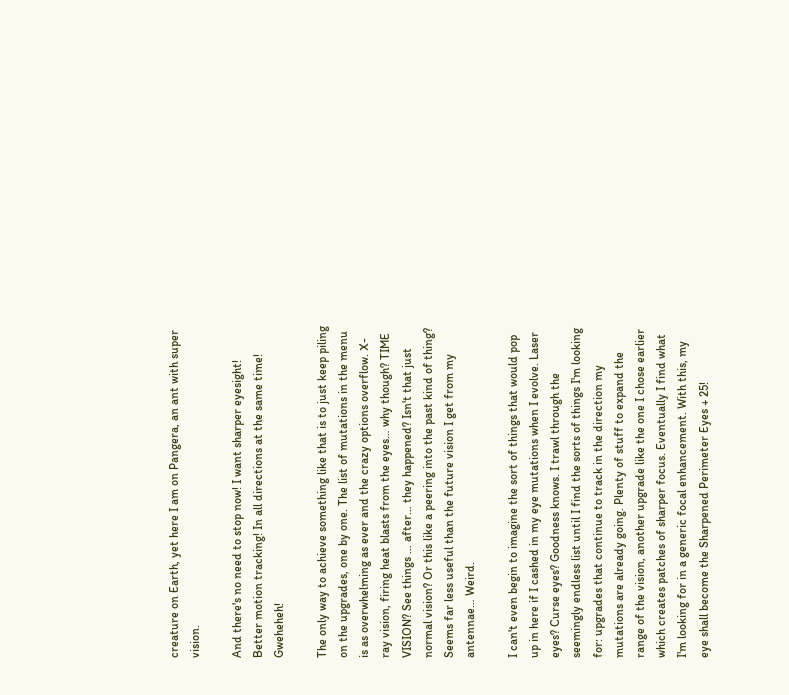creature on Earth, yet here I am on Pangera, an ant with super vision.

And there's no need to stop now! I want sharper eyesight! Better motion tracking! In all directions at the same time! Gweheheh!

The only way to achieve something like that is to just keep piling on the upgrades, one by one. The list of mutations in the menu is as overwhelming as ever and the crazy options overflow. X-ray vision, firing heat blasts from the eyes… why though? TIME VISION? See things … after… they happened? Isn't that just normal vision? Or this like a peering into the past kind of thing? Seems far less useful than the future vision I get from my antennae… Weird.

I can't even begin to imagine the sort of things that would pop up in here if I cashed in my eye mutations when I evolve. Laser eyes? Curse eyes? Goodness knows. I trawl through the seemingly endless list until I find the sorts of things I'm looking for: upgrades that continue to track in the direction my mutations are already going. Plenty of stuff to expand the range of the vision, another upgrade like the one I chose earlier which creates patches of sharper focus. Eventually I find what I'm looking for in a generic focal enhancement. With this, my eye shall become the Sharpened Perimeter Eyes + 25!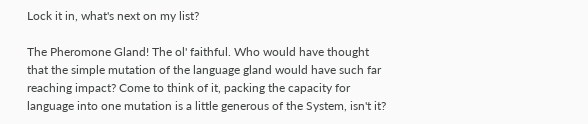Lock it in, what's next on my list?

The Pheromone Gland! The ol' faithful. Who would have thought that the simple mutation of the language gland would have such far reaching impact? Come to think of it, packing the capacity for language into one mutation is a little generous of the System, isn't it?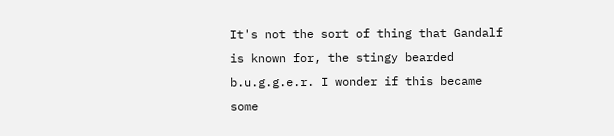It's not the sort of thing that Gandalf is known for, the stingy bearded b.u.g.g.e.r. I wonder if this became some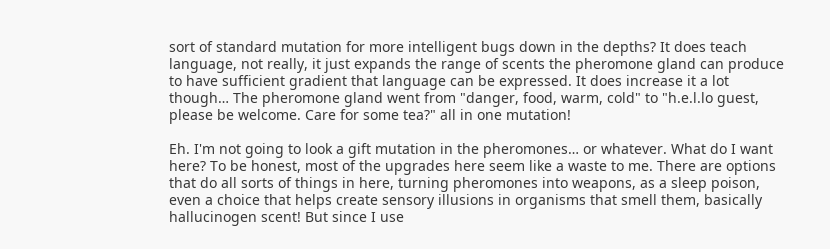sort of standard mutation for more intelligent bugs down in the depths? It does teach language, not really, it just expands the range of scents the pheromone gland can produce to have sufficient gradient that language can be expressed. It does increase it a lot though… The pheromone gland went from "danger, food, warm, cold" to "h.e.l.lo guest, please be welcome. Care for some tea?" all in one mutation!

Eh. I'm not going to look a gift mutation in the pheromones… or whatever. What do I want here? To be honest, most of the upgrades here seem like a waste to me. There are options that do all sorts of things in here, turning pheromones into weapons, as a sleep poison, even a choice that helps create sensory illusions in organisms that smell them, basically hallucinogen scent! But since I use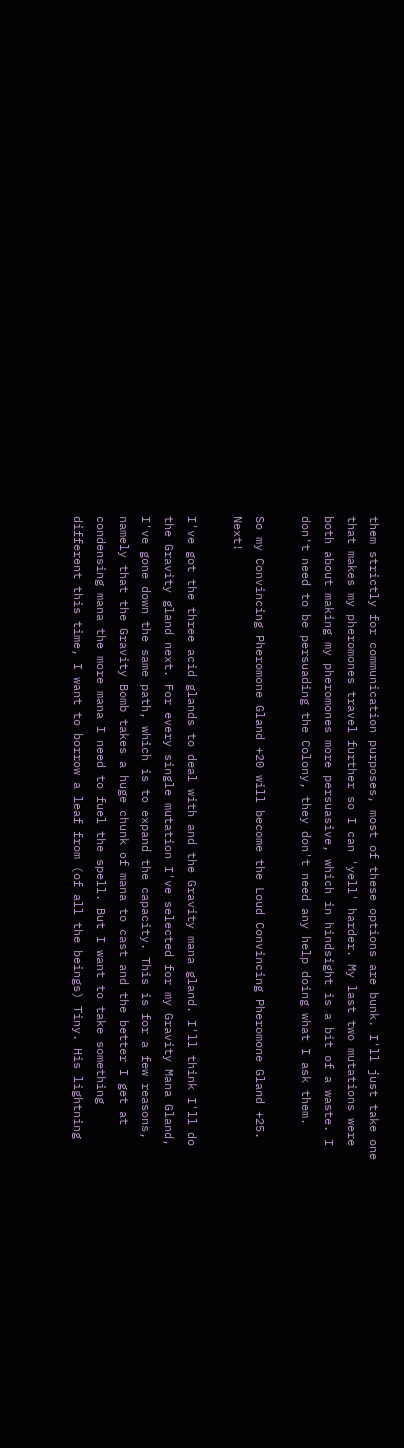them strictly for communication purposes, most of these options are bunk. I'll just take one that makes my pheromones travel further so I can 'yell' harder. My last two mutations were both about making my pheromones more persuasive, which in hindsight is a bit of a waste. I don't need to be persuading the Colony, they don't need any help doing what I ask them.

So my Convincing Pheromone Gland +20 will become the Loud Convincing Pheromone Gland +25. Next!

I've got the three acid glands to deal with and the Gravity mana gland. I'll think I'll do the Gravity gland next. For every single mutation I've selected for my Gravity Mana Gland, I've gone down the same path, which is to expand the capacity. This is for a few reasons, namely that the Gravity Bomb takes a huge chunk of mana to cast and the better I get at condensing mana the more mana I need to fuel the spell. But I want to take something different this time, I want to borrow a leaf from (of all the beings) Tiny. His lightning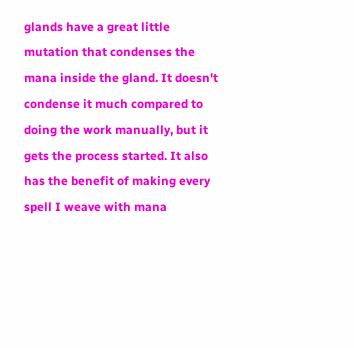glands have a great little mutation that condenses the mana inside the gland. It doesn't condense it much compared to doing the work manually, but it gets the process started. It also has the benefit of making every spell I weave with mana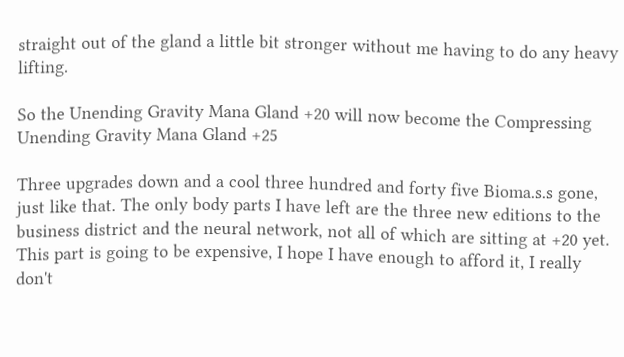straight out of the gland a little bit stronger without me having to do any heavy lifting.

So the Unending Gravity Mana Gland +20 will now become the Compressing Unending Gravity Mana Gland +25

Three upgrades down and a cool three hundred and forty five Bioma.s.s gone, just like that. The only body parts I have left are the three new editions to the business district and the neural network, not all of which are sitting at +20 yet. This part is going to be expensive, I hope I have enough to afford it, I really don't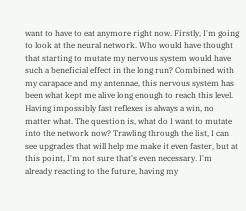want to have to eat anymore right now. Firstly, I'm going to look at the neural network. Who would have thought that starting to mutate my nervous system would have such a beneficial effect in the long run? Combined with my carapace and my antennae, this nervous system has been what kept me alive long enough to reach this level. Having impossibly fast reflexes is always a win, no matter what. The question is, what do I want to mutate into the network now? Trawling through the list, I can see upgrades that will help me make it even faster, but at this point, I'm not sure that's even necessary. I'm already reacting to the future, having my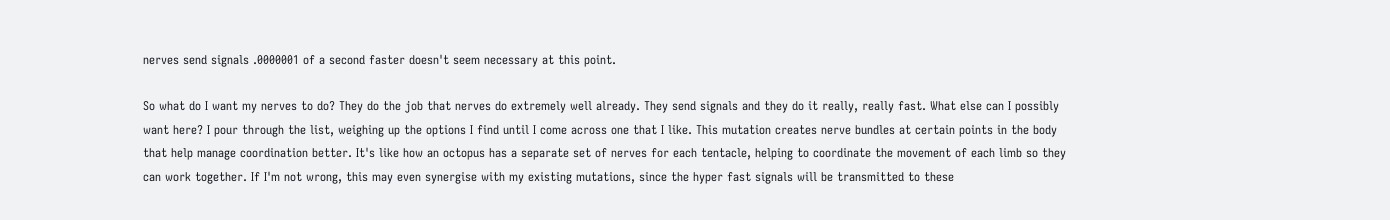nerves send signals .0000001 of a second faster doesn't seem necessary at this point.

So what do I want my nerves to do? They do the job that nerves do extremely well already. They send signals and they do it really, really fast. What else can I possibly want here? I pour through the list, weighing up the options I find until I come across one that I like. This mutation creates nerve bundles at certain points in the body that help manage coordination better. It's like how an octopus has a separate set of nerves for each tentacle, helping to coordinate the movement of each limb so they can work together. If I'm not wrong, this may even synergise with my existing mutations, since the hyper fast signals will be transmitted to these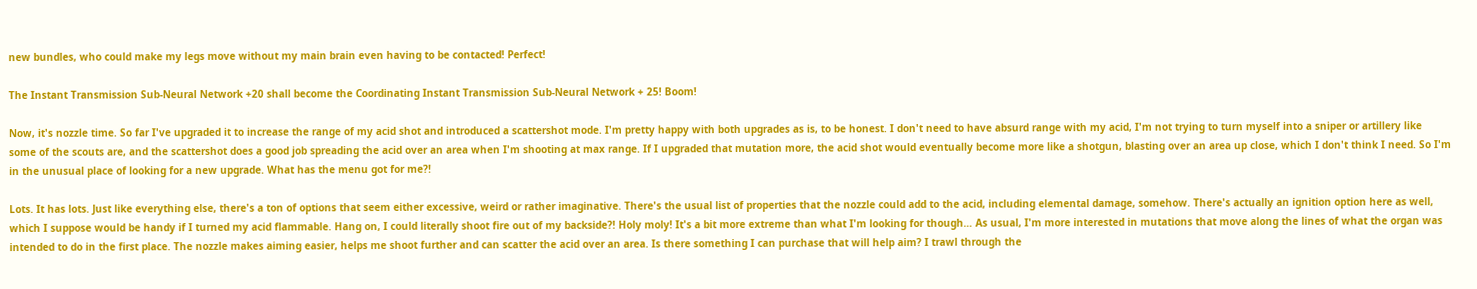new bundles, who could make my legs move without my main brain even having to be contacted! Perfect!

The Instant Transmission Sub-Neural Network +20 shall become the Coordinating Instant Transmission Sub-Neural Network + 25! Boom!

Now, it's nozzle time. So far I've upgraded it to increase the range of my acid shot and introduced a scattershot mode. I'm pretty happy with both upgrades as is, to be honest. I don't need to have absurd range with my acid, I'm not trying to turn myself into a sniper or artillery like some of the scouts are, and the scattershot does a good job spreading the acid over an area when I'm shooting at max range. If I upgraded that mutation more, the acid shot would eventually become more like a shotgun, blasting over an area up close, which I don't think I need. So I'm in the unusual place of looking for a new upgrade. What has the menu got for me?!

Lots. It has lots. Just like everything else, there's a ton of options that seem either excessive, weird or rather imaginative. There's the usual list of properties that the nozzle could add to the acid, including elemental damage, somehow. There's actually an ignition option here as well, which I suppose would be handy if I turned my acid flammable. Hang on, I could literally shoot fire out of my backside?! Holy moly! It's a bit more extreme than what I'm looking for though… As usual, I'm more interested in mutations that move along the lines of what the organ was intended to do in the first place. The nozzle makes aiming easier, helps me shoot further and can scatter the acid over an area. Is there something I can purchase that will help aim? I trawl through the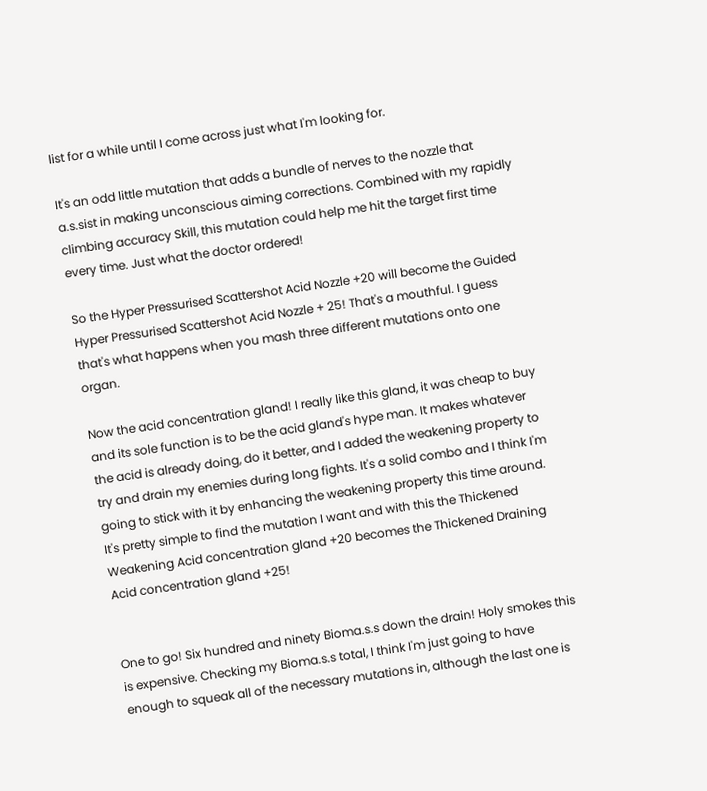list for a while until I come across just what I'm looking for.

It's an odd little mutation that adds a bundle of nerves to the nozzle that a.s.sist in making unconscious aiming corrections. Combined with my rapidly climbing accuracy Skill, this mutation could help me hit the target first time every time. Just what the doctor ordered!

So the Hyper Pressurised Scattershot Acid Nozzle +20 will become the Guided Hyper Pressurised Scattershot Acid Nozzle + 25! That's a mouthful. I guess that's what happens when you mash three different mutations onto one organ.

Now the acid concentration gland! I really like this gland, it was cheap to buy and its sole function is to be the acid gland's hype man. It makes whatever the acid is already doing, do it better, and I added the weakening property to try and drain my enemies during long fights. It's a solid combo and I think I'm going to stick with it by enhancing the weakening property this time around. It's pretty simple to find the mutation I want and with this the Thickened Weakening Acid concentration gland +20 becomes the Thickened Draining Acid concentration gland +25!


One to go! Six hundred and ninety Bioma.s.s down the drain! Holy smokes this is expensive. Checking my Bioma.s.s total, I think I'm just going to have enough to squeak all of the necessary mutations in, although the last one is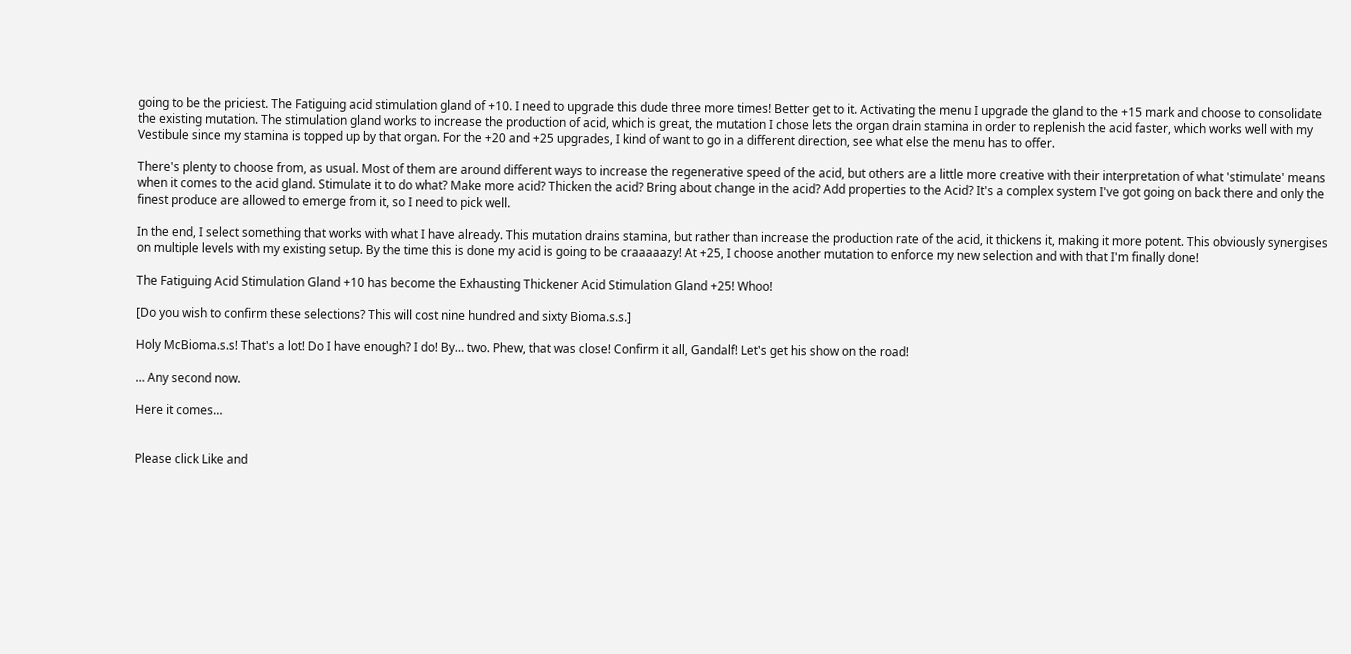going to be the priciest. The Fatiguing acid stimulation gland of +10. I need to upgrade this dude three more times! Better get to it. Activating the menu I upgrade the gland to the +15 mark and choose to consolidate the existing mutation. The stimulation gland works to increase the production of acid, which is great, the mutation I chose lets the organ drain stamina in order to replenish the acid faster, which works well with my Vestibule since my stamina is topped up by that organ. For the +20 and +25 upgrades, I kind of want to go in a different direction, see what else the menu has to offer.

There's plenty to choose from, as usual. Most of them are around different ways to increase the regenerative speed of the acid, but others are a little more creative with their interpretation of what 'stimulate' means when it comes to the acid gland. Stimulate it to do what? Make more acid? Thicken the acid? Bring about change in the acid? Add properties to the Acid? It's a complex system I've got going on back there and only the finest produce are allowed to emerge from it, so I need to pick well.

In the end, I select something that works with what I have already. This mutation drains stamina, but rather than increase the production rate of the acid, it thickens it, making it more potent. This obviously synergises on multiple levels with my existing setup. By the time this is done my acid is going to be craaaaazy! At +25, I choose another mutation to enforce my new selection and with that I'm finally done!

The Fatiguing Acid Stimulation Gland +10 has become the Exhausting Thickener Acid Stimulation Gland +25! Whoo!

[Do you wish to confirm these selections? This will cost nine hundred and sixty Bioma.s.s.]

Holy McBioma.s.s! That's a lot! Do I have enough? I do! By… two. Phew, that was close! Confirm it all, Gandalf! Let's get his show on the road!

… Any second now.

Here it comes…


Please click Like and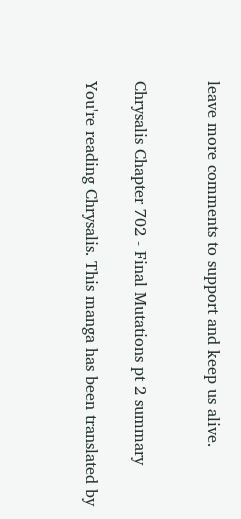leave more comments to support and keep us alive.


Chrysalis Chapter 702 - Final Mutations pt 2 summary

You're reading Chrysalis. This manga has been translated by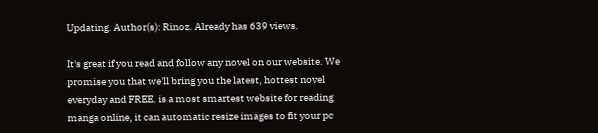Updating. Author(s): Rinoz. Already has 639 views.

It's great if you read and follow any novel on our website. We promise you that we'll bring you the latest, hottest novel everyday and FREE. is a most smartest website for reading manga online, it can automatic resize images to fit your pc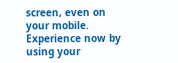screen, even on your mobile. Experience now by using your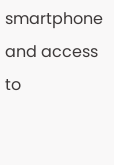smartphone and access to